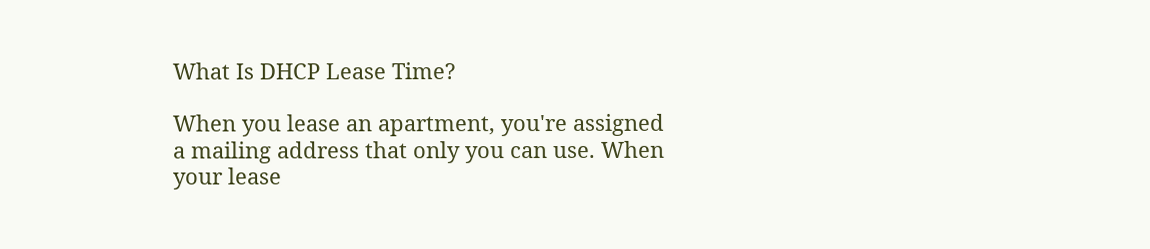What Is DHCP Lease Time?

When you lease an apartment, you're assigned a mailing address that only you can use. When your lease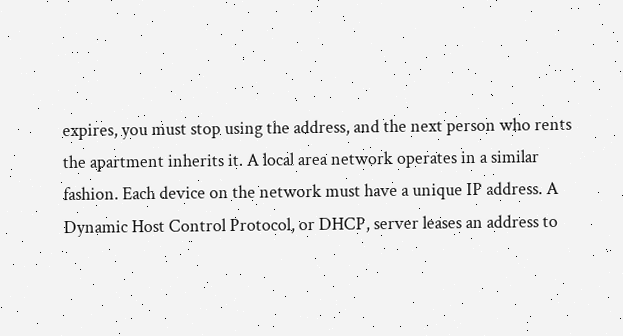expires, you must stop using the address, and the next person who rents the apartment inherits it. A local area network operates in a similar fashion. Each device on the network must have a unique IP address. A Dynamic Host Control Protocol, or DHCP, server leases an address to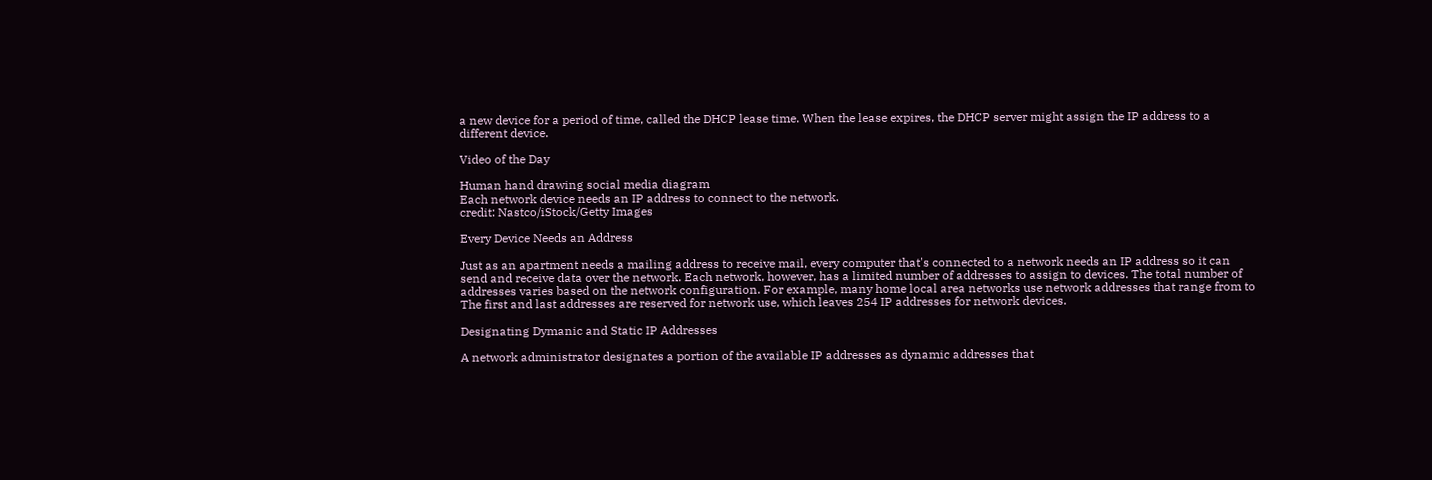a new device for a period of time, called the DHCP lease time. When the lease expires, the DHCP server might assign the IP address to a different device.

Video of the Day

Human hand drawing social media diagram
Each network device needs an IP address to connect to the network.
credit: Nastco/iStock/Getty Images

Every Device Needs an Address

Just as an apartment needs a mailing address to receive mail, every computer that's connected to a network needs an IP address so it can send and receive data over the network. Each network, however, has a limited number of addresses to assign to devices. The total number of addresses varies based on the network configuration. For example, many home local area networks use network addresses that range from to The first and last addresses are reserved for network use, which leaves 254 IP addresses for network devices.

Designating Dymanic and Static IP Addresses

A network administrator designates a portion of the available IP addresses as dynamic addresses that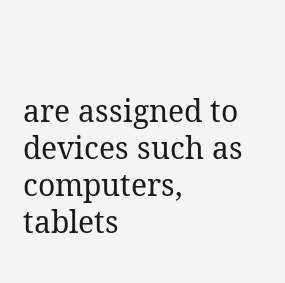are assigned to devices such as computers, tablets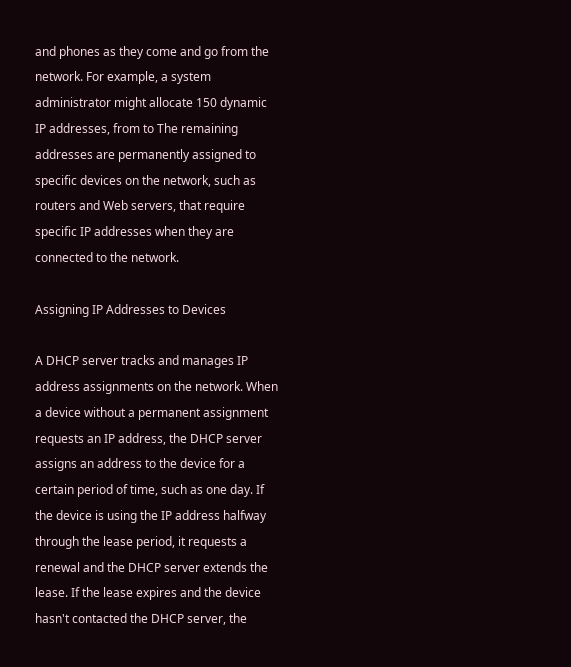and phones as they come and go from the network. For example, a system administrator might allocate 150 dynamic IP addresses, from to The remaining addresses are permanently assigned to specific devices on the network, such as routers and Web servers, that require specific IP addresses when they are connected to the network.

Assigning IP Addresses to Devices

A DHCP server tracks and manages IP address assignments on the network. When a device without a permanent assignment requests an IP address, the DHCP server assigns an address to the device for a certain period of time, such as one day. If the device is using the IP address halfway through the lease period, it requests a renewal and the DHCP server extends the lease. If the lease expires and the device hasn't contacted the DHCP server, the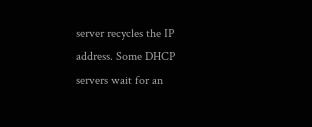server recycles the IP address. Some DHCP servers wait for an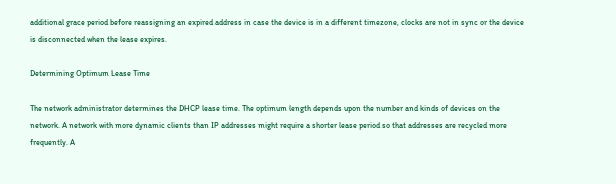additional grace period before reassigning an expired address in case the device is in a different timezone, clocks are not in sync or the device is disconnected when the lease expires.

Determining Optimum Lease Time

The network administrator determines the DHCP lease time. The optimum length depends upon the number and kinds of devices on the network. A network with more dynamic clients than IP addresses might require a shorter lease period so that addresses are recycled more frequently. A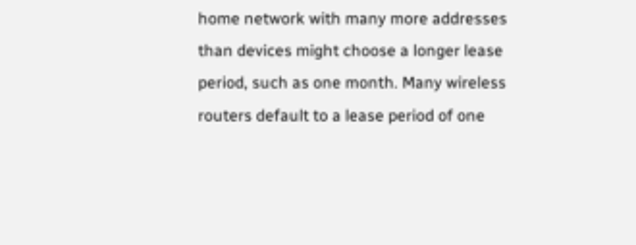home network with many more addresses than devices might choose a longer lease period, such as one month. Many wireless routers default to a lease period of one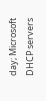day; Microsoft DHCP servers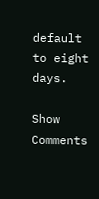default to eight days.

Show Comments